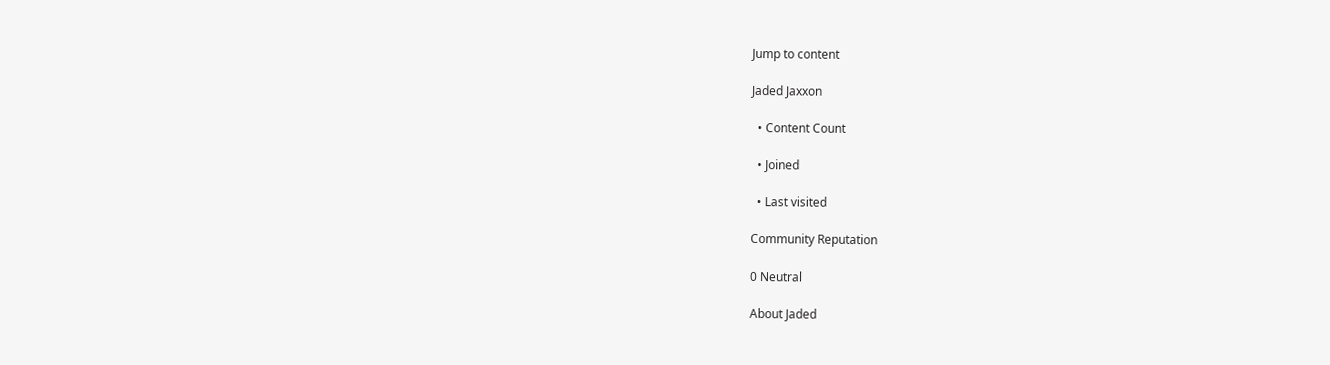Jump to content

Jaded Jaxxon

  • Content Count

  • Joined

  • Last visited

Community Reputation

0 Neutral

About Jaded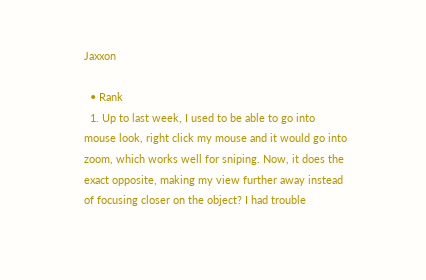Jaxxon

  • Rank
  1. Up to last week, I used to be able to go into mouse look, right click my mouse and it would go into zoom, which works well for sniping. Now, it does the exact opposite, making my view further away instead of focusing closer on the object? I had trouble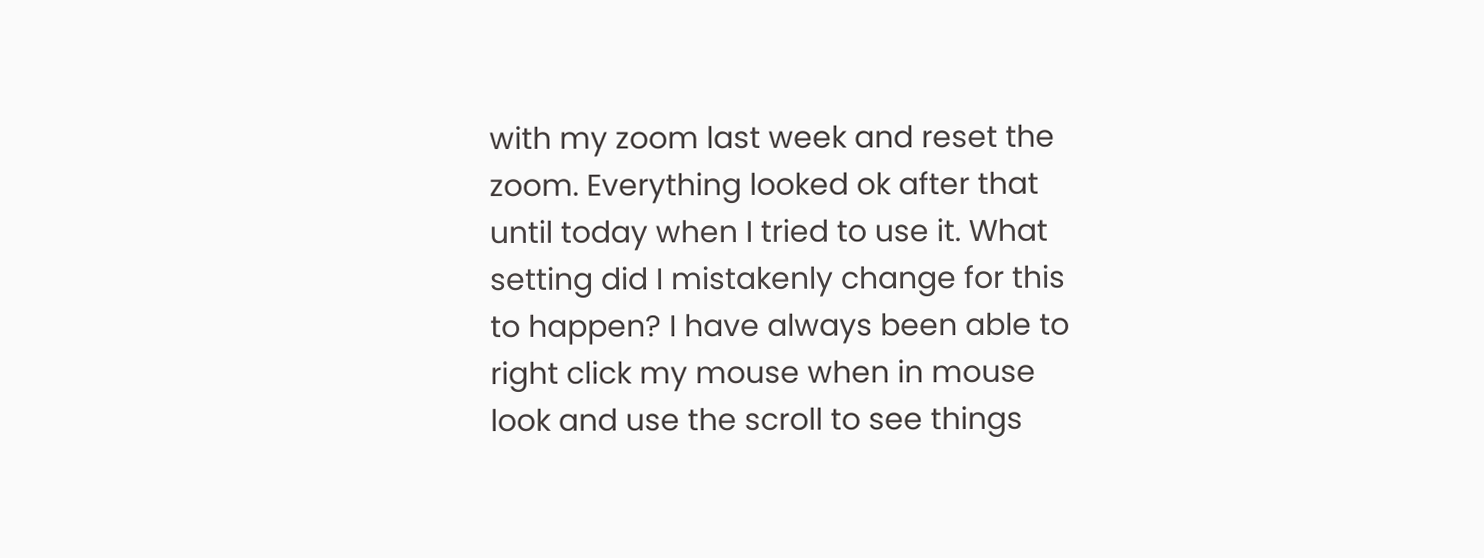with my zoom last week and reset the zoom. Everything looked ok after that until today when I tried to use it. What setting did I mistakenly change for this to happen? I have always been able to right click my mouse when in mouse look and use the scroll to see things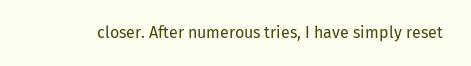closer. After numerous tries, I have simply reset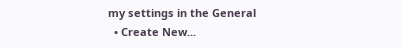my settings in the General
  • Create New...